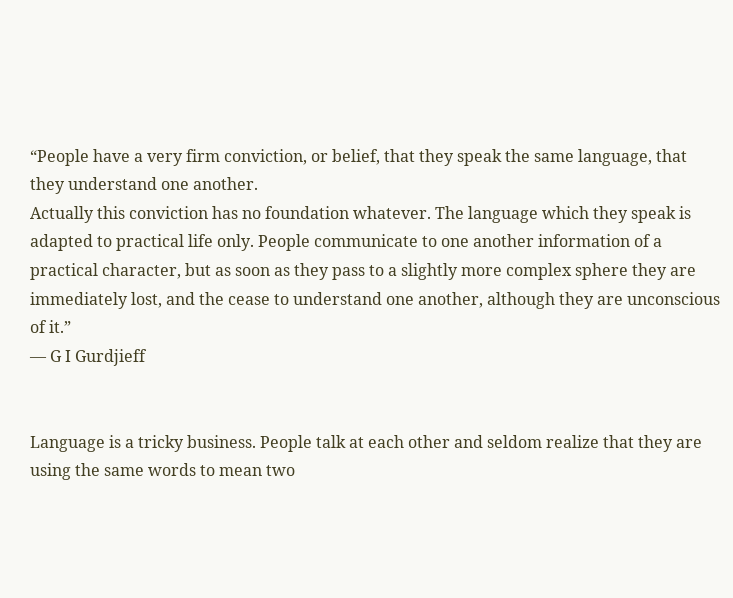“People have a very firm conviction, or belief, that they speak the same language, that they understand one another.
Actually this conviction has no foundation whatever. The language which they speak is adapted to practical life only. People communicate to one another information of a practical character, but as soon as they pass to a slightly more complex sphere they are immediately lost, and the cease to understand one another, although they are unconscious of it.”
— G I Gurdjieff


Language is a tricky business. People talk at each other and seldom realize that they are using the same words to mean two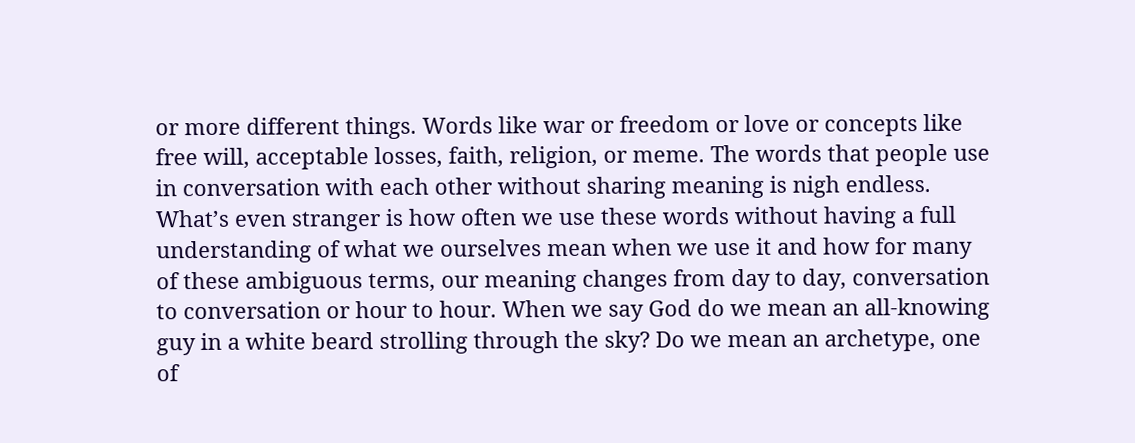or more different things. Words like war or freedom or love or concepts like free will, acceptable losses, faith, religion, or meme. The words that people use in conversation with each other without sharing meaning is nigh endless. What’s even stranger is how often we use these words without having a full understanding of what we ourselves mean when we use it and how for many of these ambiguous terms, our meaning changes from day to day, conversation to conversation or hour to hour. When we say God do we mean an all-knowing guy in a white beard strolling through the sky? Do we mean an archetype, one of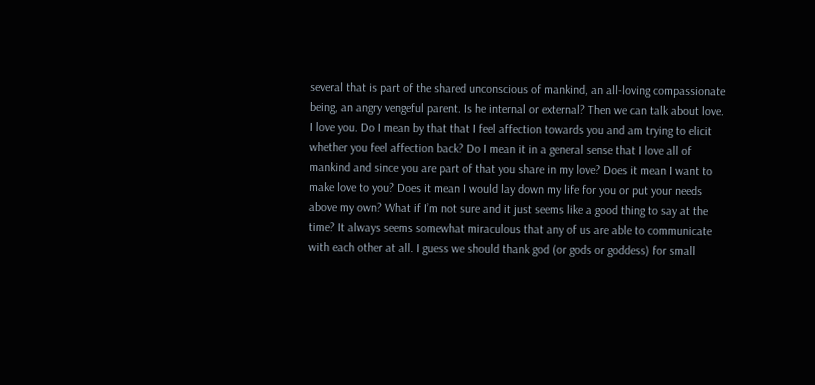several that is part of the shared unconscious of mankind, an all-loving compassionate being, an angry vengeful parent. Is he internal or external? Then we can talk about love. I love you. Do I mean by that that I feel affection towards you and am trying to elicit whether you feel affection back? Do I mean it in a general sense that I love all of mankind and since you are part of that you share in my love? Does it mean I want to make love to you? Does it mean I would lay down my life for you or put your needs above my own? What if I’m not sure and it just seems like a good thing to say at the time? It always seems somewhat miraculous that any of us are able to communicate with each other at all. I guess we should thank god (or gods or goddess) for small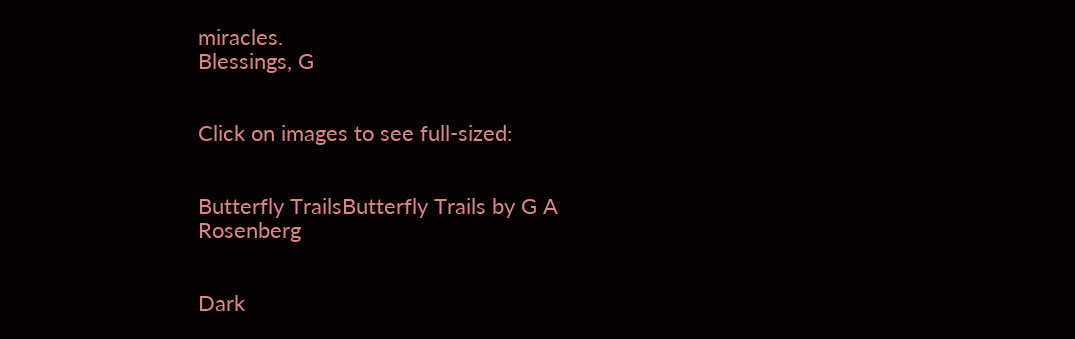miracles.
Blessings, G


Click on images to see full-sized:


Butterfly TrailsButterfly Trails by G A Rosenberg


Dark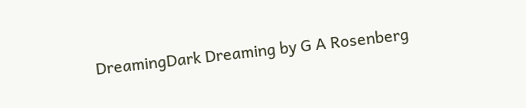DreamingDark Dreaming by G A Rosenberg